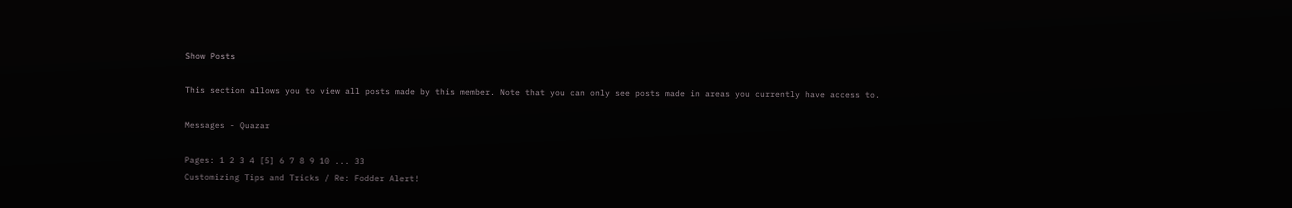Show Posts

This section allows you to view all posts made by this member. Note that you can only see posts made in areas you currently have access to.

Messages - Quazar

Pages: 1 2 3 4 [5] 6 7 8 9 10 ... 33
Customizing Tips and Tricks / Re: Fodder Alert!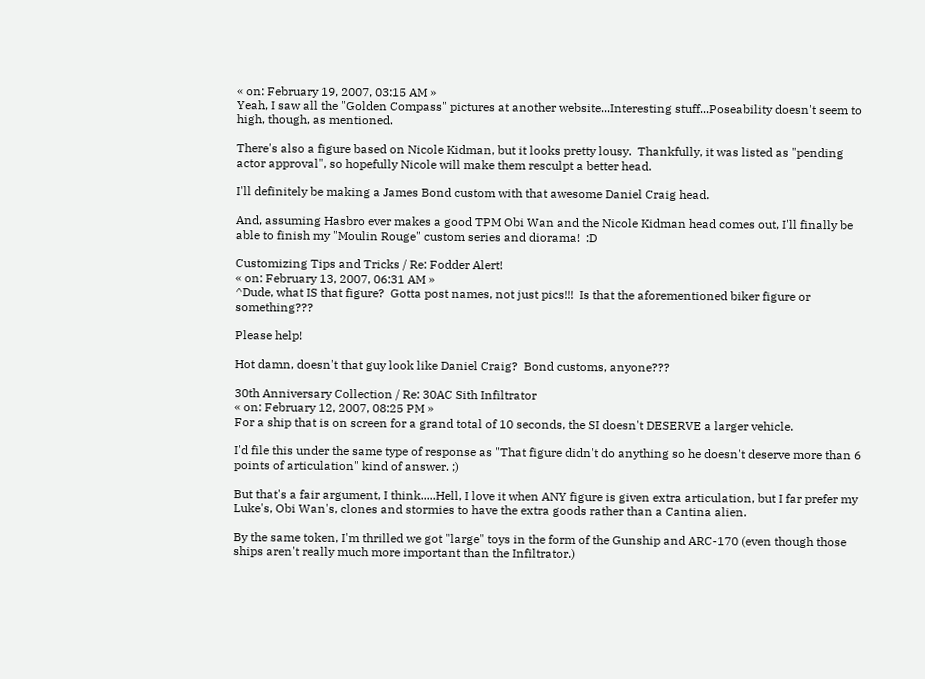« on: February 19, 2007, 03:15 AM »
Yeah, I saw all the "Golden Compass" pictures at another website...Interesting stuff...Poseability doesn't seem to high, though, as mentioned.

There's also a figure based on Nicole Kidman, but it looks pretty lousy.  Thankfully, it was listed as "pending actor approval", so hopefully Nicole will make them resculpt a better head.

I'll definitely be making a James Bond custom with that awesome Daniel Craig head.

And, assuming Hasbro ever makes a good TPM Obi Wan and the Nicole Kidman head comes out, I'll finally be able to finish my "Moulin Rouge" custom series and diorama!  :D

Customizing Tips and Tricks / Re: Fodder Alert!
« on: February 13, 2007, 06:31 AM »
^Dude, what IS that figure?  Gotta post names, not just pics!!!  Is that the aforementioned biker figure or something???

Please help!

Hot damn, doesn't that guy look like Daniel Craig?  Bond customs, anyone???

30th Anniversary Collection / Re: 30AC Sith Infiltrator
« on: February 12, 2007, 08:25 PM »
For a ship that is on screen for a grand total of 10 seconds, the SI doesn't DESERVE a larger vehicle.

I'd file this under the same type of response as "That figure didn't do anything so he doesn't deserve more than 6 points of articulation" kind of answer. ;)

But that's a fair argument, I think.....Hell, I love it when ANY figure is given extra articulation, but I far prefer my Luke's, Obi Wan's, clones and stormies to have the extra goods rather than a Cantina alien.

By the same token, I'm thrilled we got "large" toys in the form of the Gunship and ARC-170 (even though those ships aren't really much more important than the Infiltrator.)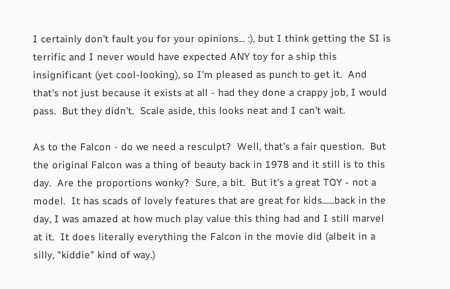I certainly don't fault you for your opinions... :), but I think getting the SI is terrific and I never would have expected ANY toy for a ship this insignificant (yet cool-looking), so I'm pleased as punch to get it.  And that's not just because it exists at all - had they done a crappy job, I would pass.  But they didn't.  Scale aside, this looks neat and I can't wait.

As to the Falcon - do we need a resculpt?  Well, that's a fair question.  But the original Falcon was a thing of beauty back in 1978 and it still is to this day.  Are the proportions wonky?  Sure, a bit.  But it's a great TOY - not a model.  It has scads of lovely features that are great for kids......back in the day, I was amazed at how much play value this thing had and I still marvel at it.  It does literally everything the Falcon in the movie did (albeit in a silly, "kiddie" kind of way.)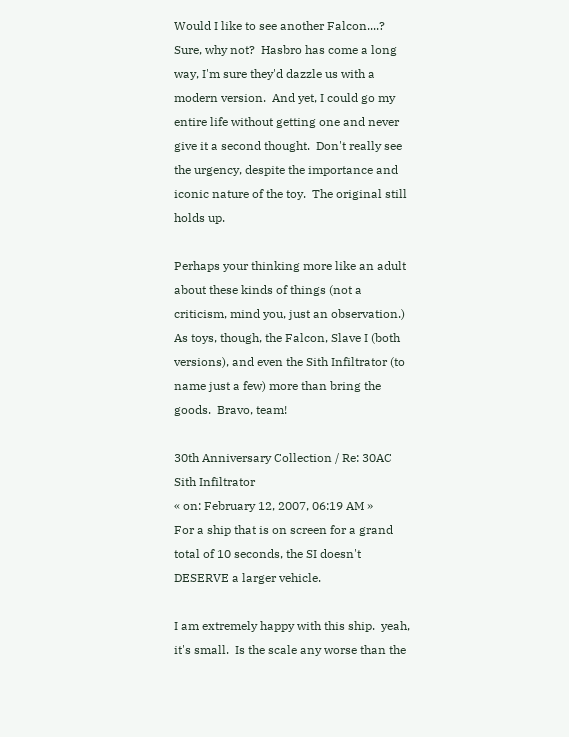Would I like to see another Falcon....?  Sure, why not?  Hasbro has come a long way, I'm sure they'd dazzle us with a modern version.  And yet, I could go my entire life without getting one and never give it a second thought.  Don't really see the urgency, despite the importance and iconic nature of the toy.  The original still holds up.

Perhaps your thinking more like an adult about these kinds of things (not a criticism, mind you, just an observation.)  As toys, though, the Falcon, Slave I (both versions), and even the Sith Infiltrator (to name just a few) more than bring the goods.  Bravo, team!

30th Anniversary Collection / Re: 30AC Sith Infiltrator
« on: February 12, 2007, 06:19 AM »
For a ship that is on screen for a grand total of 10 seconds, the SI doesn't DESERVE a larger vehicle.

I am extremely happy with this ship.  yeah, it's small.  Is the scale any worse than the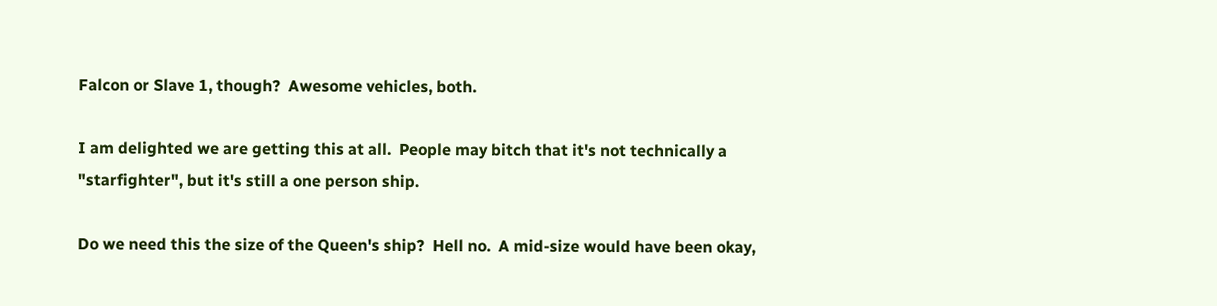Falcon or Slave 1, though?  Awesome vehicles, both.

I am delighted we are getting this at all.  People may bitch that it's not technically a "starfighter", but it's still a one person ship.

Do we need this the size of the Queen's ship?  Hell no.  A mid-size would have been okay,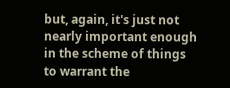but, again, it's just not nearly important enough in the scheme of things to warrant the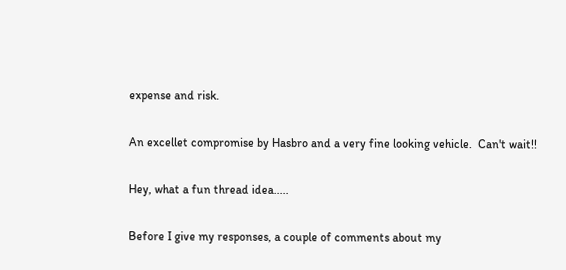expense and risk.

An excellet compromise by Hasbro and a very fine looking vehicle.  Can't wait!!

Hey, what a fun thread idea.....

Before I give my responses, a couple of comments about my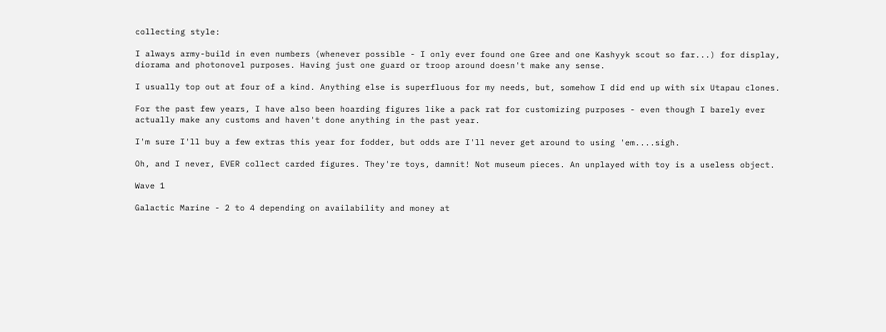collecting style:

I always army-build in even numbers (whenever possible - I only ever found one Gree and one Kashyyk scout so far...) for display, diorama and photonovel purposes. Having just one guard or troop around doesn't make any sense.

I usually top out at four of a kind. Anything else is superfluous for my needs, but, somehow I did end up with six Utapau clones.

For the past few years, I have also been hoarding figures like a pack rat for customizing purposes - even though I barely ever actually make any customs and haven't done anything in the past year.

I'm sure I'll buy a few extras this year for fodder, but odds are I'll never get around to using 'em....sigh.

Oh, and I never, EVER collect carded figures. They're toys, damnit! Not museum pieces. An unplayed with toy is a useless object.

Wave 1

Galactic Marine - 2 to 4 depending on availability and money at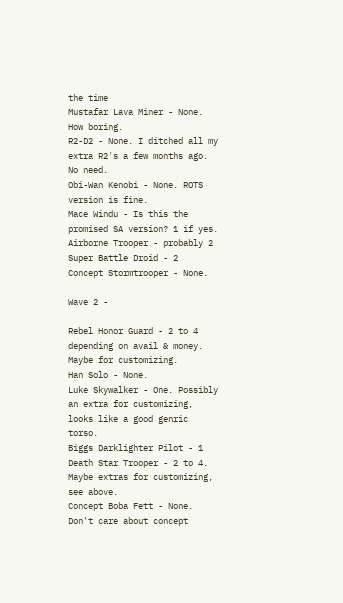the time
Mustafar Lava Miner - None. How boring.
R2-D2 - None. I ditched all my extra R2's a few months ago. No need.
Obi-Wan Kenobi - None. ROTS version is fine.
Mace Windu - Is this the promised SA version? 1 if yes.
Airborne Trooper - probably 2
Super Battle Droid - 2
Concept Stormtrooper - None.

Wave 2 -

Rebel Honor Guard - 2 to 4 depending on avail & money. Maybe for customizing.
Han Solo - None.
Luke Skywalker - One. Possibly an extra for customizing, looks like a good genric torso.
Biggs Darklighter Pilot - 1
Death Star Trooper - 2 to 4. Maybe extras for customizing, see above.
Concept Boba Fett - None. Don't care about concept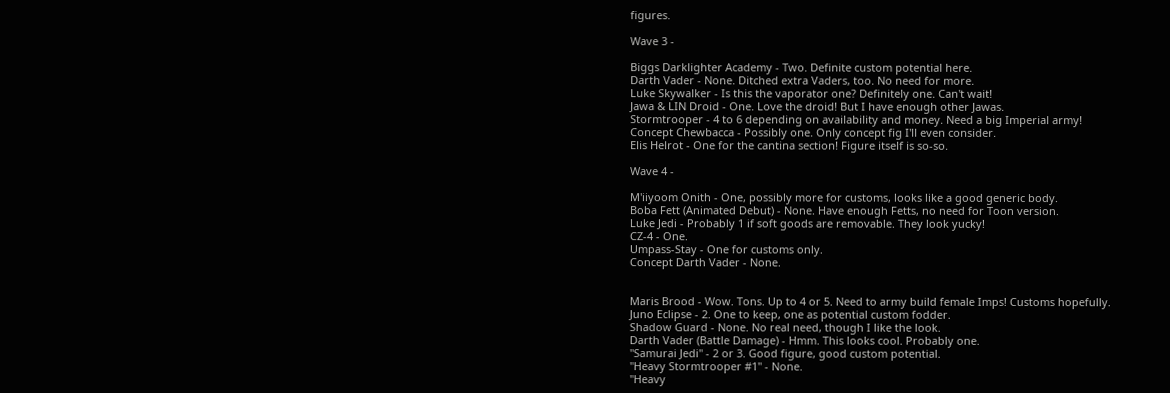figures.

Wave 3 -

Biggs Darklighter Academy - Two. Definite custom potential here.
Darth Vader - None. Ditched extra Vaders, too. No need for more.
Luke Skywalker - Is this the vaporator one? Definitely one. Can't wait!
Jawa & LIN Droid - One. Love the droid! But I have enough other Jawas.
Stormtrooper - 4 to 6 depending on availability and money. Need a big Imperial army!
Concept Chewbacca - Possibly one. Only concept fig I'll even consider.
Elis Helrot - One for the cantina section! Figure itself is so-so.

Wave 4 -

M'iiyoom Onith - One, possibly more for customs, looks like a good generic body.
Boba Fett (Animated Debut) - None. Have enough Fetts, no need for Toon version.
Luke Jedi - Probably 1 if soft goods are removable. They look yucky!
CZ-4 - One.
Umpass-Stay - One for customs only.
Concept Darth Vader - None.


Maris Brood - Wow. Tons. Up to 4 or 5. Need to army build female Imps! Customs hopefully.
Juno Eclipse - 2. One to keep, one as potential custom fodder.
Shadow Guard - None. No real need, though I like the look.
Darth Vader (Battle Damage) - Hmm. This looks cool. Probably one.
"Samurai Jedi" - 2 or 3. Good figure, good custom potential.
"Heavy Stormtrooper #1" - None.
"Heavy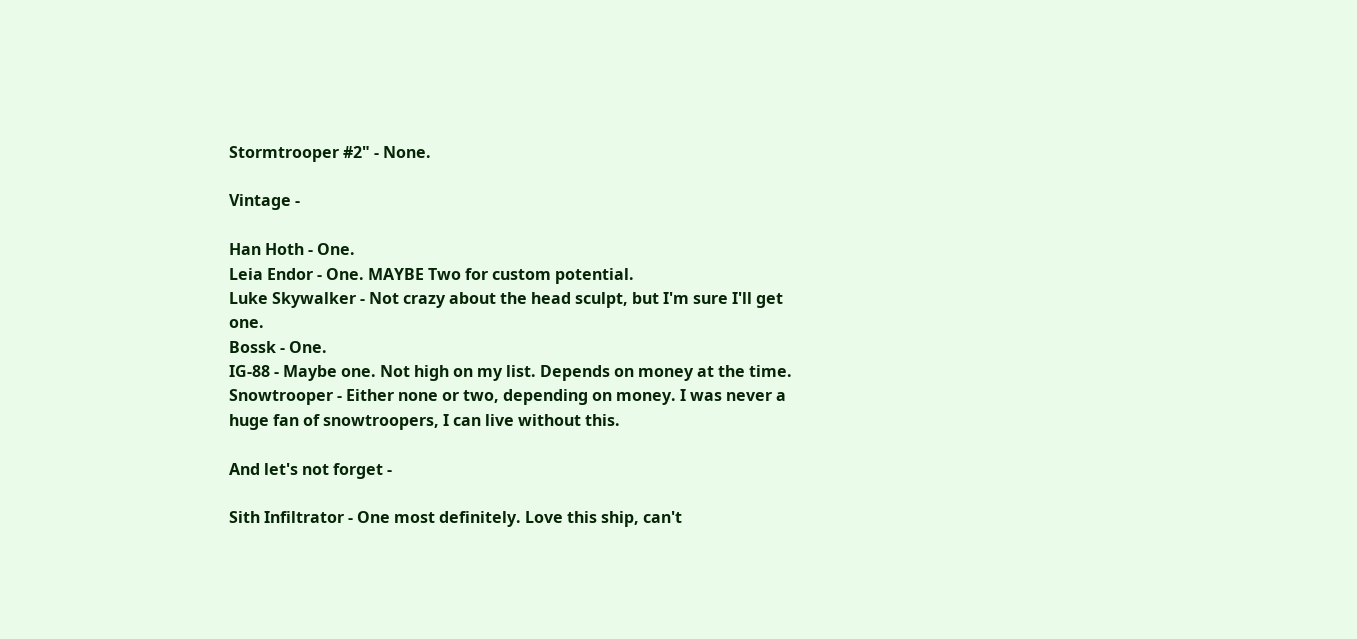Stormtrooper #2" - None.

Vintage -

Han Hoth - One.
Leia Endor - One. MAYBE Two for custom potential.
Luke Skywalker - Not crazy about the head sculpt, but I'm sure I'll get one.
Bossk - One.
IG-88 - Maybe one. Not high on my list. Depends on money at the time.
Snowtrooper - Either none or two, depending on money. I was never a huge fan of snowtroopers, I can live without this.

And let's not forget -

Sith Infiltrator - One most definitely. Love this ship, can't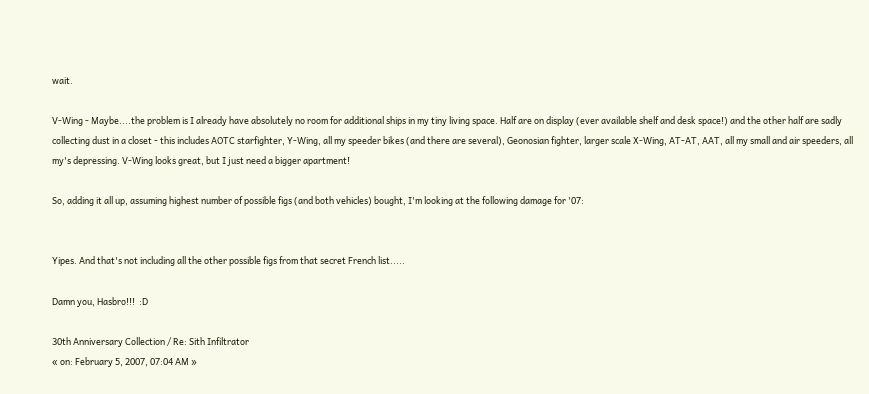wait.

V-Wing - Maybe....the problem is I already have absolutely no room for additional ships in my tiny living space. Half are on display (ever available shelf and desk space!) and the other half are sadly collecting dust in a closet - this includes AOTC starfighter, Y-Wing, all my speeder bikes (and there are several), Geonosian fighter, larger scale X-Wing, AT-AT, AAT, all my small and air speeders, all my's depressing. V-Wing looks great, but I just need a bigger apartment!

So, adding it all up, assuming highest number of possible figs (and both vehicles) bought, I'm looking at the following damage for '07:


Yipes. And that's not including all the other possible figs from that secret French list.....

Damn you, Hasbro!!!  :D

30th Anniversary Collection / Re: Sith Infiltrator
« on: February 5, 2007, 07:04 AM »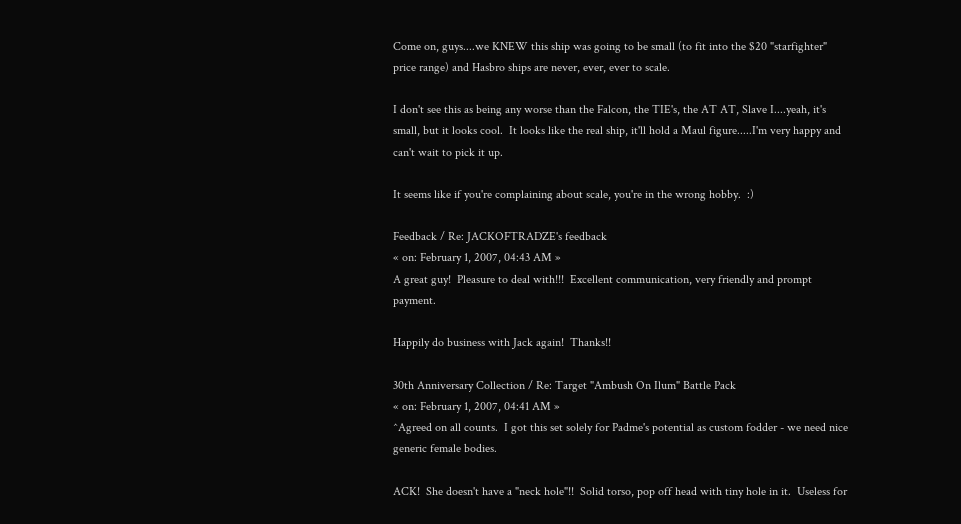Come on, guys....we KNEW this ship was going to be small (to fit into the $20 "starfighter" price range) and Hasbro ships are never, ever, ever to scale.

I don't see this as being any worse than the Falcon, the TIE's, the AT AT, Slave I....yeah, it's small, but it looks cool.  It looks like the real ship, it'll hold a Maul figure.....I'm very happy and can't wait to pick it up.

It seems like if you're complaining about scale, you're in the wrong hobby.  :)

Feedback / Re: JACKOFTRADZE's feedback
« on: February 1, 2007, 04:43 AM »
A great guy!  Pleasure to deal with!!!  Excellent communication, very friendly and prompt payment.

Happily do business with Jack again!  Thanks!!

30th Anniversary Collection / Re: Target "Ambush On Ilum" Battle Pack
« on: February 1, 2007, 04:41 AM »
^Agreed on all counts.  I got this set solely for Padme's potential as custom fodder - we need nice generic female bodies.

ACK!  She doesn't have a "neck hole"!!  Solid torso, pop off head with tiny hole in it.  Useless for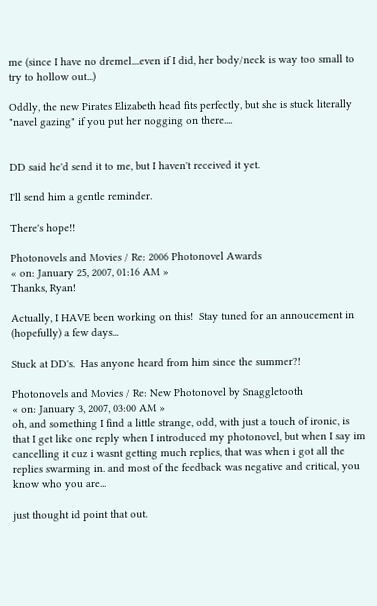me (since I have no dremel....even if I did, her body/neck is way too small to try to hollow out...)

Oddly, the new Pirates Elizabeth head fits perfectly, but she is stuck literally "navel gazing" if you put her nogging on there....


DD said he'd send it to me, but I haven't received it yet.

I'll send him a gentle reminder.

There's hope!!

Photonovels and Movies / Re: 2006 Photonovel Awards
« on: January 25, 2007, 01:16 AM »
Thanks, Ryan!

Actually, I HAVE been working on this!  Stay tuned for an annoucement in (hopefully) a few days...

Stuck at DD's.  Has anyone heard from him since the summer?!

Photonovels and Movies / Re: New Photonovel by Snaggletooth
« on: January 3, 2007, 03:00 AM »
oh, and something I find a little strange, odd, with just a touch of ironic, is that I get like one reply when I introduced my photonovel, but when I say im cancelling it cuz i wasnt getting much replies, that was when i got all the replies swarming in. and most of the feedback was negative and critical, you know who you are...

just thought id point that out.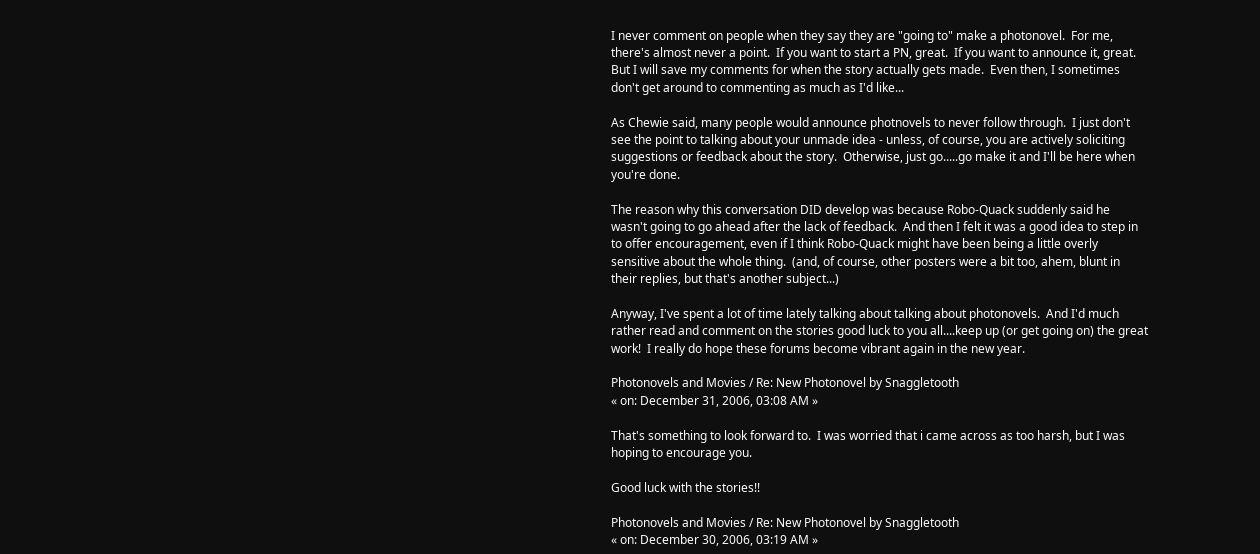I never comment on people when they say they are "going to" make a photonovel.  For me, there's almost never a point.  If you want to start a PN, great.  If you want to announce it, great.  But I will save my comments for when the story actually gets made.  Even then, I sometimes don't get around to commenting as much as I'd like...

As Chewie said, many people would announce photnovels to never follow through.  I just don't see the point to talking about your unmade idea - unless, of course, you are actively soliciting suggestions or feedback about the story.  Otherwise, just go.....go make it and I'll be here when you're done.

The reason why this conversation DID develop was because Robo-Quack suddenly said he wasn't going to go ahead after the lack of feedback.  And then I felt it was a good idea to step in to offer encouragement, even if I think Robo-Quack might have been being a little overly sensitive about the whole thing.  (and, of course, other posters were a bit too, ahem, blunt in their replies, but that's another subject...)

Anyway, I've spent a lot of time lately talking about talking about photonovels.  And I'd much rather read and comment on the stories good luck to you all....keep up (or get going on) the great work!  I really do hope these forums become vibrant again in the new year.

Photonovels and Movies / Re: New Photonovel by Snaggletooth
« on: December 31, 2006, 03:08 AM »

That's something to look forward to.  I was worried that i came across as too harsh, but I was hoping to encourage you.

Good luck with the stories!!

Photonovels and Movies / Re: New Photonovel by Snaggletooth
« on: December 30, 2006, 03:19 AM »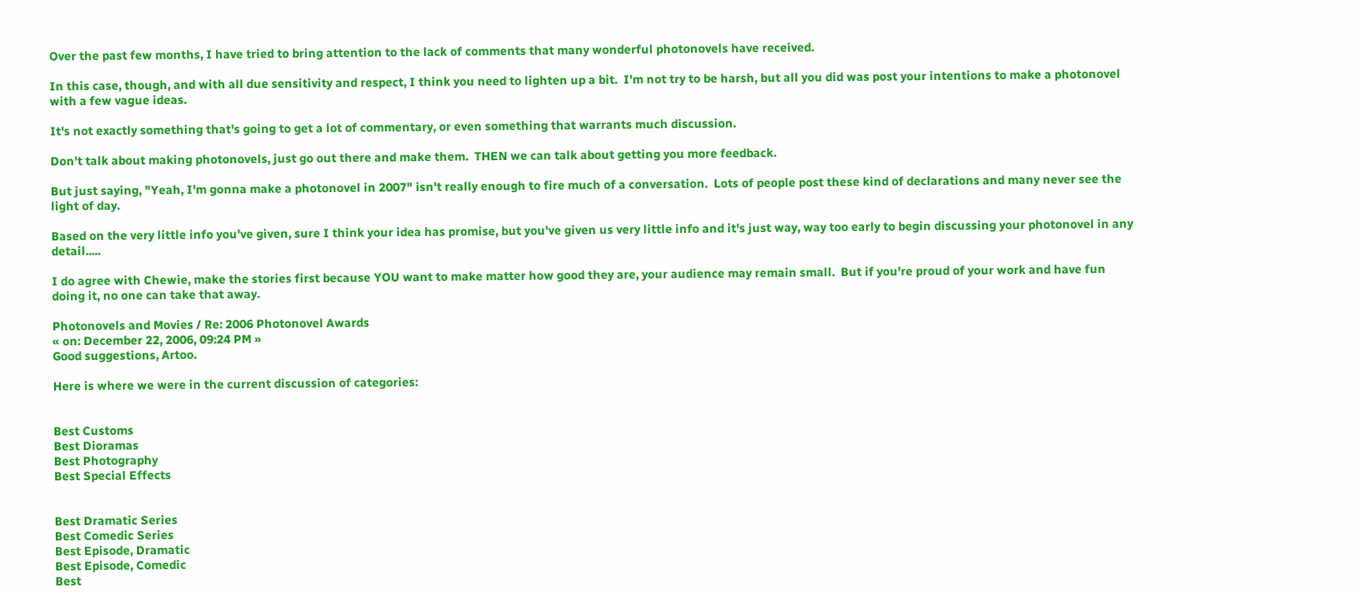Over the past few months, I have tried to bring attention to the lack of comments that many wonderful photonovels have received.

In this case, though, and with all due sensitivity and respect, I think you need to lighten up a bit.  I'm not try to be harsh, but all you did was post your intentions to make a photonovel with a few vague ideas.

It's not exactly something that's going to get a lot of commentary, or even something that warrants much discussion.

Don't talk about making photonovels, just go out there and make them.  THEN we can talk about getting you more feedback.

But just saying, "Yeah, I'm gonna make a photonovel in 2007" isn't really enough to fire much of a conversation.  Lots of people post these kind of declarations and many never see the light of day.

Based on the very little info you've given, sure I think your idea has promise, but you've given us very little info and it's just way, way too early to begin discussing your photonovel in any detail.....

I do agree with Chewie, make the stories first because YOU want to make matter how good they are, your audience may remain small.  But if you're proud of your work and have fun doing it, no one can take that away.

Photonovels and Movies / Re: 2006 Photonovel Awards
« on: December 22, 2006, 09:24 PM »
Good suggestions, Artoo.

Here is where we were in the current discussion of categories:


Best Customs
Best Dioramas
Best Photography
Best Special Effects


Best Dramatic Series
Best Comedic Series
Best Episode, Dramatic
Best Episode, Comedic
Best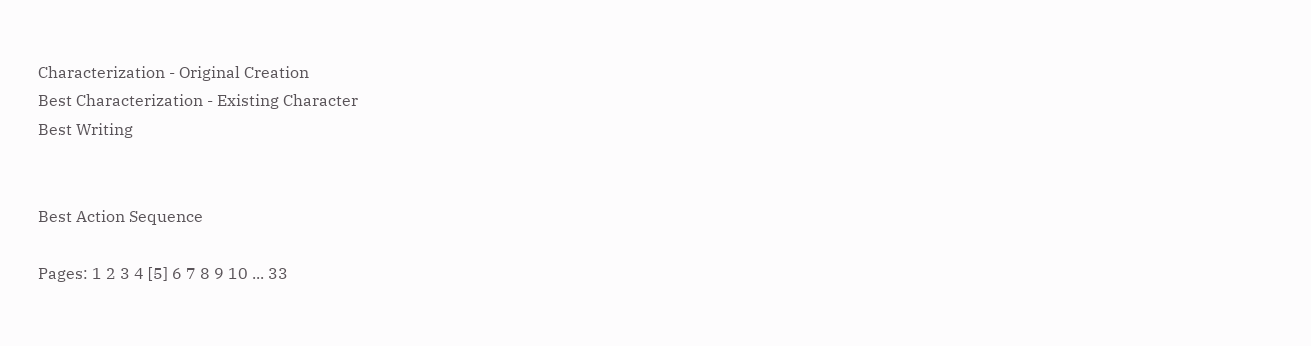Characterization - Original Creation
Best Characterization - Existing Character
Best Writing


Best Action Sequence

Pages: 1 2 3 4 [5] 6 7 8 9 10 ... 33